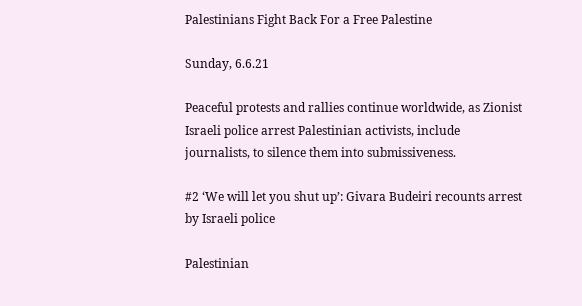Palestinians Fight Back For a Free Palestine

Sunday, 6.6.21

Peaceful protests and rallies continue worldwide, as Zionist Israeli police arrest Palestinian activists, include journalists, to silence them into submissiveness.

#2 ‘We will let you shut up’: Givara Budeiri recounts arrest by Israeli police

Palestinian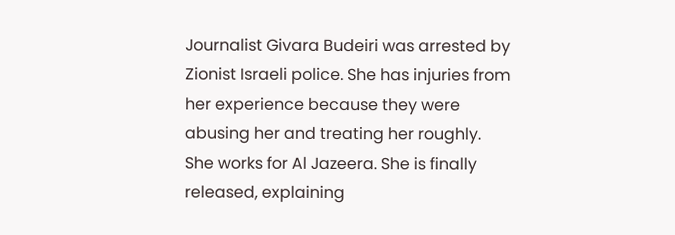Journalist Givara Budeiri was arrested by Zionist Israeli police. She has injuries from her experience because they were abusing her and treating her roughly. She works for Al Jazeera. She is finally released, explaining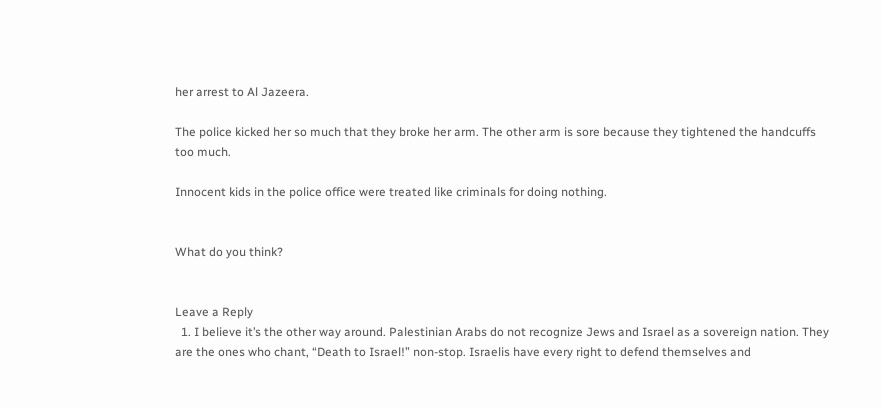her arrest to Al Jazeera.

The police kicked her so much that they broke her arm. The other arm is sore because they tightened the handcuffs too much.

Innocent kids in the police office were treated like criminals for doing nothing.


What do you think?


Leave a Reply
  1. I believe it’s the other way around. Palestinian Arabs do not recognize Jews and Israel as a sovereign nation. They are the ones who chant, “Death to Israel!” non-stop. Israelis have every right to defend themselves and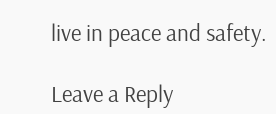live in peace and safety.

Leave a Reply